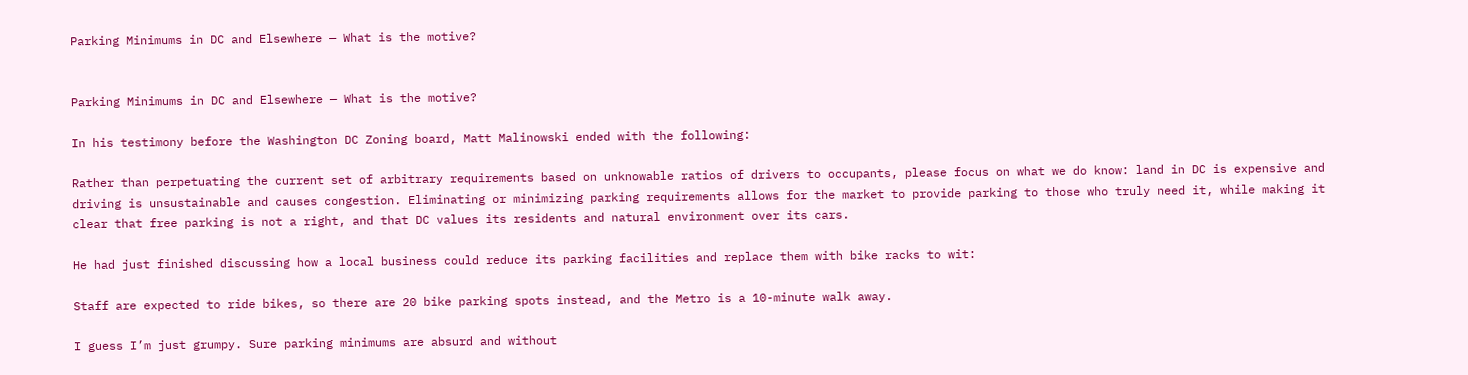Parking Minimums in DC and Elsewhere — What is the motive?


Parking Minimums in DC and Elsewhere — What is the motive?

In his testimony before the Washington DC Zoning board, Matt Malinowski ended with the following:

Rather than perpetuating the current set of arbitrary requirements based on unknowable ratios of drivers to occupants, please focus on what we do know: land in DC is expensive and driving is unsustainable and causes congestion. Eliminating or minimizing parking requirements allows for the market to provide parking to those who truly need it, while making it clear that free parking is not a right, and that DC values its residents and natural environment over its cars.

He had just finished discussing how a local business could reduce its parking facilities and replace them with bike racks to wit:

Staff are expected to ride bikes, so there are 20 bike parking spots instead, and the Metro is a 10-minute walk away.

I guess I’m just grumpy. Sure parking minimums are absurd and without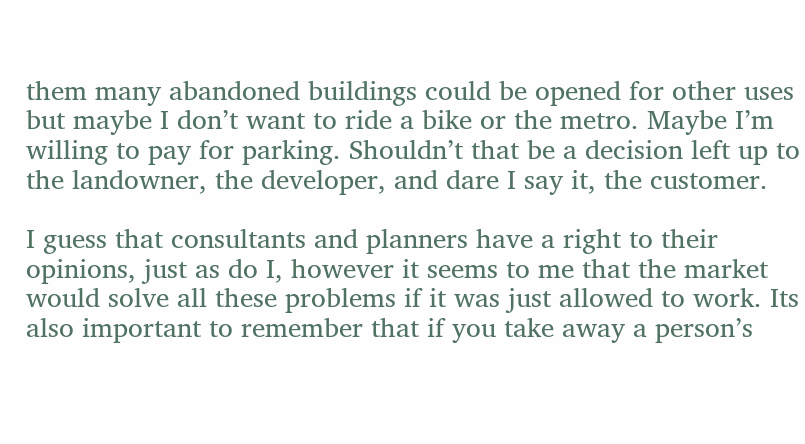them many abandoned buildings could be opened for other uses but maybe I don’t want to ride a bike or the metro. Maybe I’m willing to pay for parking. Shouldn’t that be a decision left up to the landowner, the developer, and dare I say it, the customer.

I guess that consultants and planners have a right to their opinions, just as do I, however it seems to me that the market would solve all these problems if it was just allowed to work. Its also important to remember that if you take away a person’s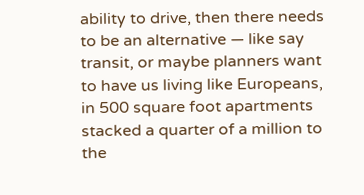ability to drive, then there needs to be an alternative — like say transit, or maybe planners want to have us living like Europeans, in 500 square foot apartments stacked a quarter of a million to the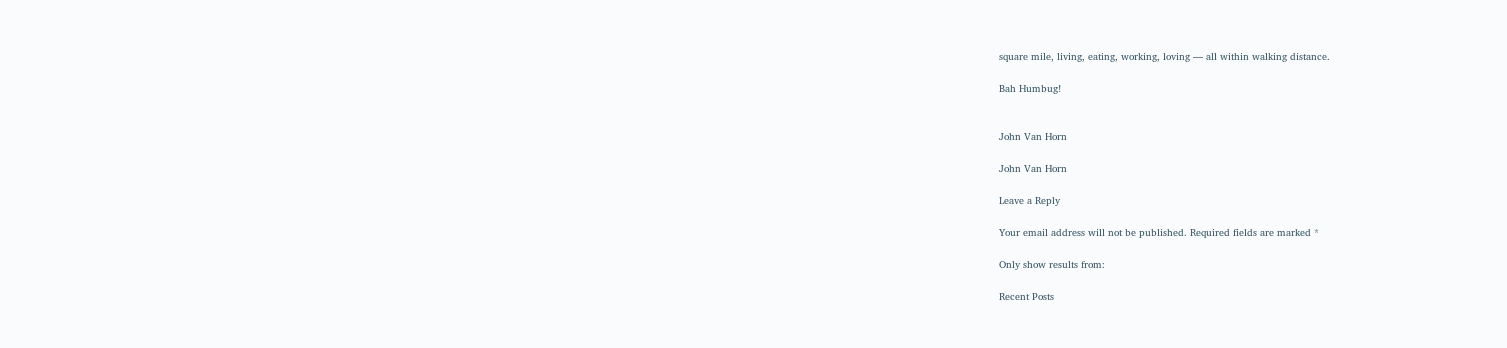square mile, living, eating, working, loving — all within walking distance.

Bah Humbug!


John Van Horn

John Van Horn

Leave a Reply

Your email address will not be published. Required fields are marked *

Only show results from:

Recent Posts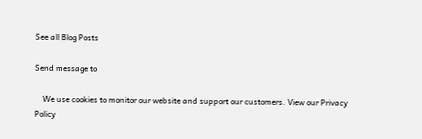See all Blog Posts

Send message to

    We use cookies to monitor our website and support our customers. View our Privacy Policy